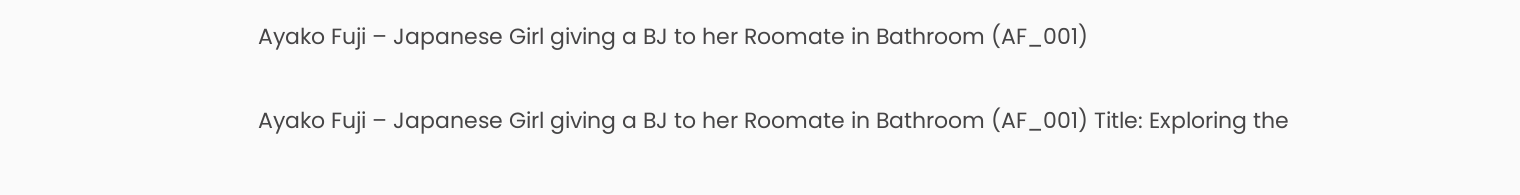Ayako Fuji – Japanese Girl giving a BJ to her Roomate in Bathroom (AF_001)

Ayako Fuji – Japanese Girl giving a BJ to her Roomate in Bathroom (AF_001) Title: Exploring the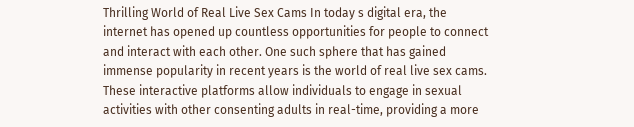Thrilling World of Real Live Sex Cams In today s digital era, the internet has opened up countless opportunities for people to connect and interact with each other. One such sphere that has gained immense popularity in recent years is the world of real live sex cams. These interactive platforms allow individuals to engage in sexual activities with other consenting adults in real-time, providing a more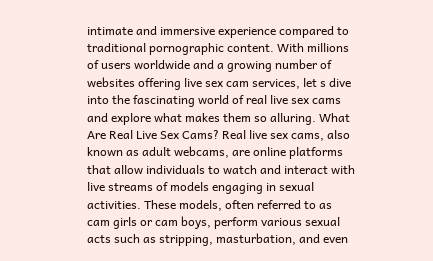intimate and immersive experience compared to traditional pornographic content. With millions of users worldwide and a growing number of websites offering live sex cam services, let s dive into the fascinating world of real live sex cams and explore what makes them so alluring. What Are Real Live Sex Cams? Real live sex cams, also known as adult webcams, are online platforms that allow individuals to watch and interact with live streams of models engaging in sexual activities. These models, often referred to as cam girls or cam boys, perform various sexual acts such as stripping, masturbation, and even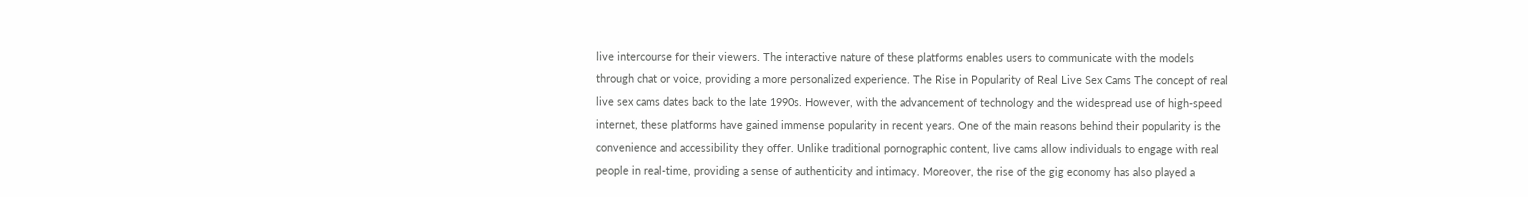live intercourse for their viewers. The interactive nature of these platforms enables users to communicate with the models through chat or voice, providing a more personalized experience. The Rise in Popularity of Real Live Sex Cams The concept of real live sex cams dates back to the late 1990s. However, with the advancement of technology and the widespread use of high-speed internet, these platforms have gained immense popularity in recent years. One of the main reasons behind their popularity is the convenience and accessibility they offer. Unlike traditional pornographic content, live cams allow individuals to engage with real people in real-time, providing a sense of authenticity and intimacy. Moreover, the rise of the gig economy has also played a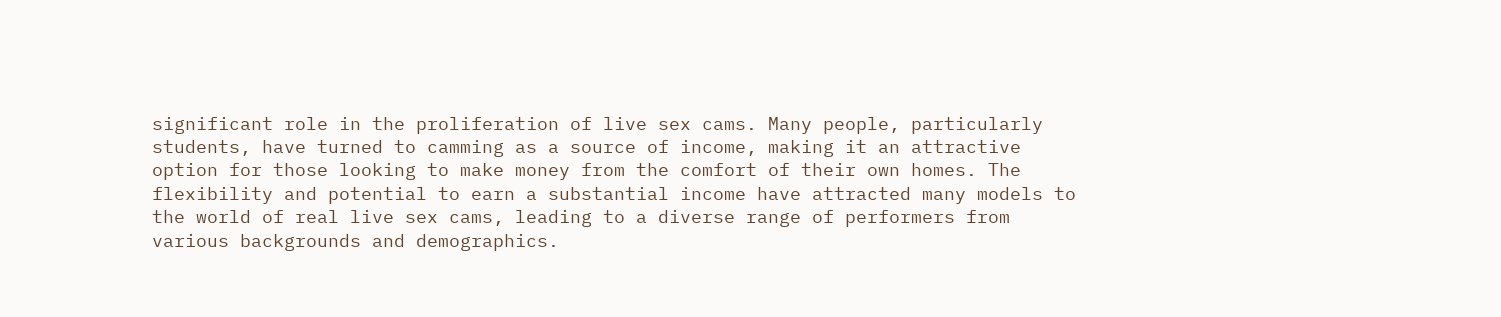significant role in the proliferation of live sex cams. Many people, particularly students, have turned to camming as a source of income, making it an attractive option for those looking to make money from the comfort of their own homes. The flexibility and potential to earn a substantial income have attracted many models to the world of real live sex cams, leading to a diverse range of performers from various backgrounds and demographics.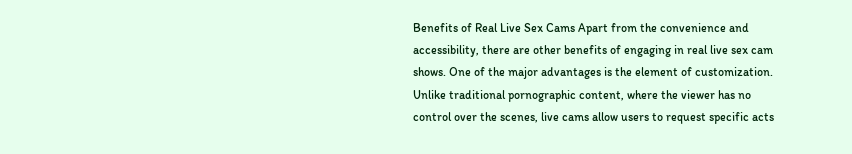Benefits of Real Live Sex Cams Apart from the convenience and accessibility, there are other benefits of engaging in real live sex cam shows. One of the major advantages is the element of customization. Unlike traditional pornographic content, where the viewer has no control over the scenes, live cams allow users to request specific acts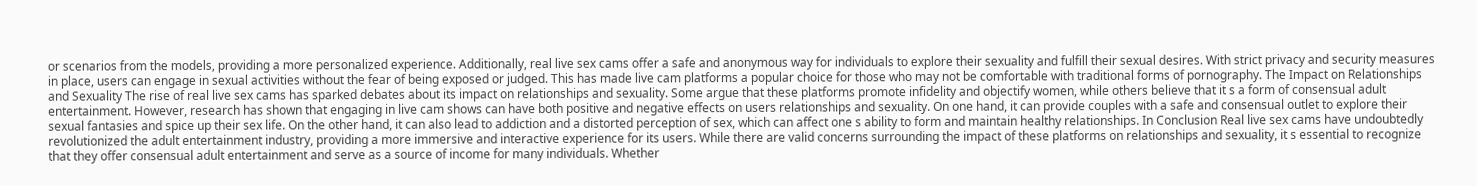or scenarios from the models, providing a more personalized experience. Additionally, real live sex cams offer a safe and anonymous way for individuals to explore their sexuality and fulfill their sexual desires. With strict privacy and security measures in place, users can engage in sexual activities without the fear of being exposed or judged. This has made live cam platforms a popular choice for those who may not be comfortable with traditional forms of pornography. The Impact on Relationships and Sexuality The rise of real live sex cams has sparked debates about its impact on relationships and sexuality. Some argue that these platforms promote infidelity and objectify women, while others believe that it s a form of consensual adult entertainment. However, research has shown that engaging in live cam shows can have both positive and negative effects on users relationships and sexuality. On one hand, it can provide couples with a safe and consensual outlet to explore their sexual fantasies and spice up their sex life. On the other hand, it can also lead to addiction and a distorted perception of sex, which can affect one s ability to form and maintain healthy relationships. In Conclusion Real live sex cams have undoubtedly revolutionized the adult entertainment industry, providing a more immersive and interactive experience for its users. While there are valid concerns surrounding the impact of these platforms on relationships and sexuality, it s essential to recognize that they offer consensual adult entertainment and serve as a source of income for many individuals. Whether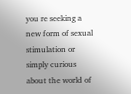you re seeking a new form of sexual stimulation or simply curious about the world of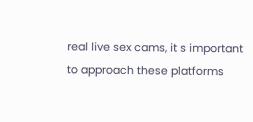real live sex cams, it s important to approach these platforms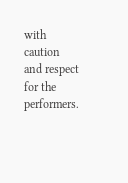with caution and respect for the performers.